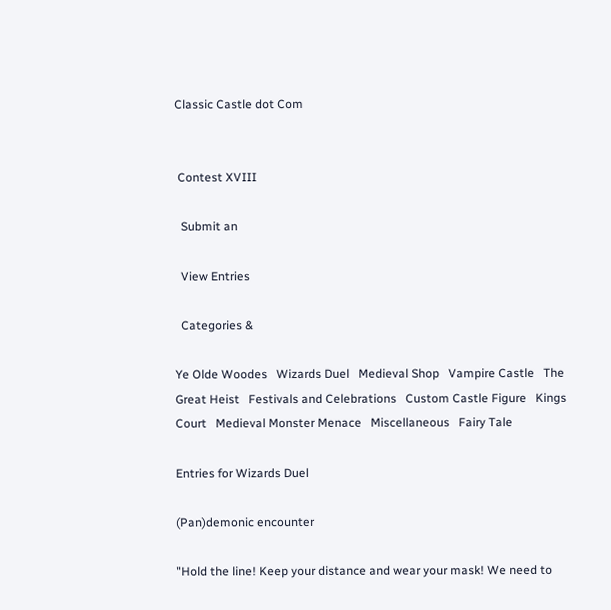Classic Castle dot Com


 Contest XVIII

  Submit an

  View Entries

  Categories &

Ye Olde Woodes   Wizards Duel   Medieval Shop   Vampire Castle   The Great Heist   Festivals and Celebrations   Custom Castle Figure   Kings Court   Medieval Monster Menace   Miscellaneous   Fairy Tale

Entries for Wizards Duel

(Pan)demonic encounter

"Hold the line! Keep your distance and wear your mask! We need to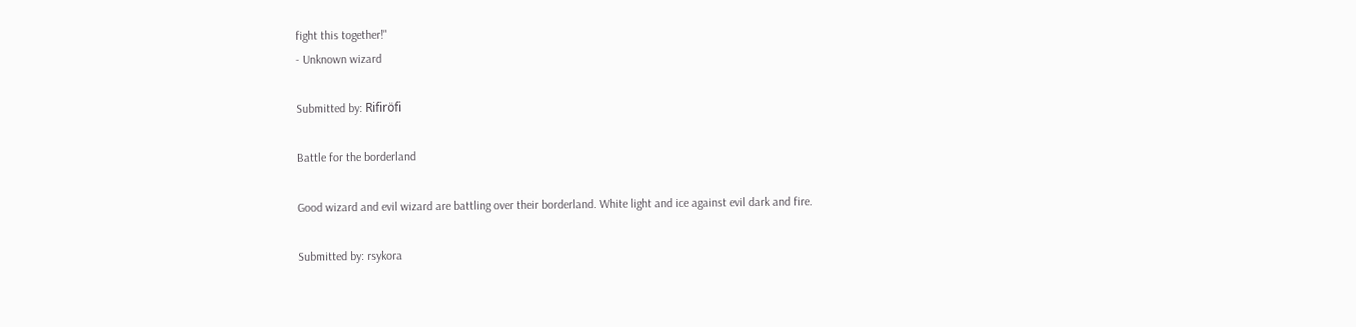fight this together!"
- Unknown wizard

Submitted by: Rifiröfi

Battle for the borderland

Good wizard and evil wizard are battling over their borderland. White light and ice against evil dark and fire.

Submitted by: rsykora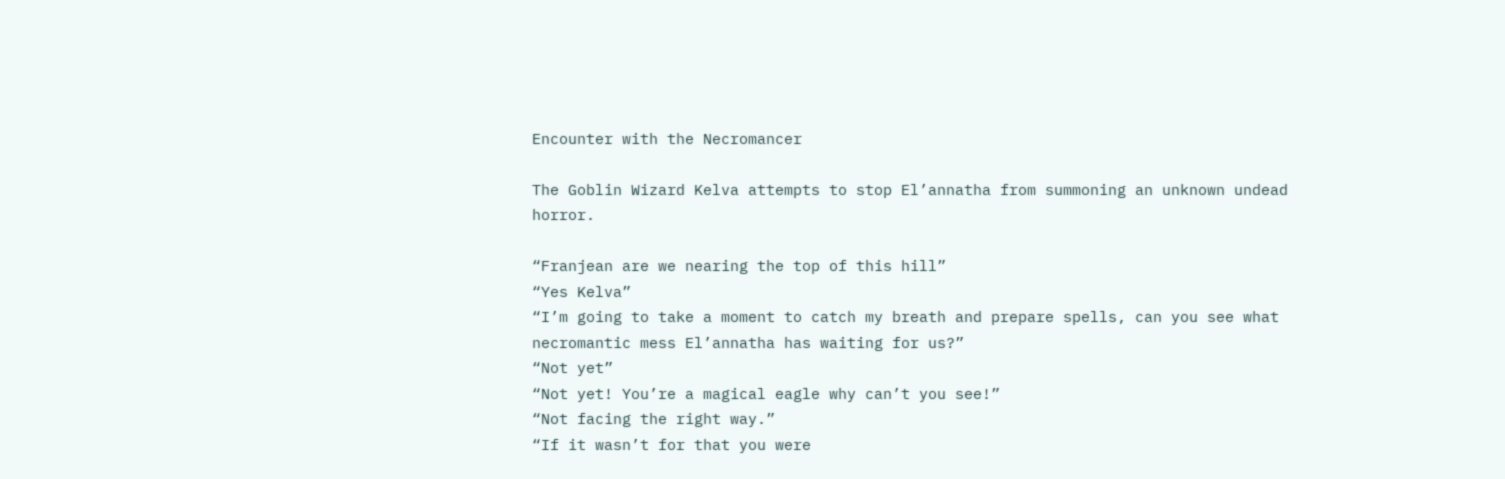Encounter with the Necromancer

The Goblin Wizard Kelva attempts to stop El’annatha from summoning an unknown undead horror.

“Franjean are we nearing the top of this hill”
“Yes Kelva”
“I’m going to take a moment to catch my breath and prepare spells, can you see what necromantic mess El’annatha has waiting for us?”
“Not yet”
“Not yet! You’re a magical eagle why can’t you see!”
“Not facing the right way.”
“If it wasn’t for that you were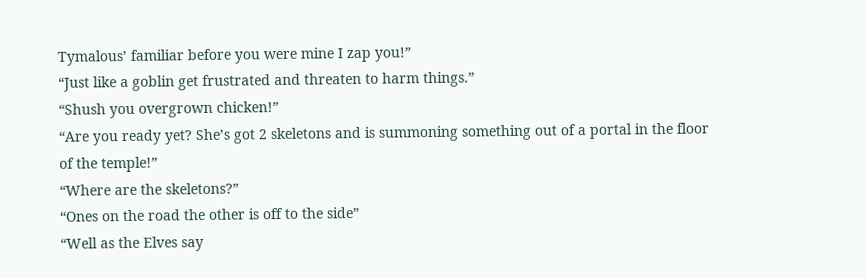Tymalous’ familiar before you were mine I zap you!”
“Just like a goblin get frustrated and threaten to harm things.”
“Shush you overgrown chicken!”
“Are you ready yet? She’s got 2 skeletons and is summoning something out of a portal in the floor of the temple!”
“Where are the skeletons?”
“Ones on the road the other is off to the side”
“Well as the Elves say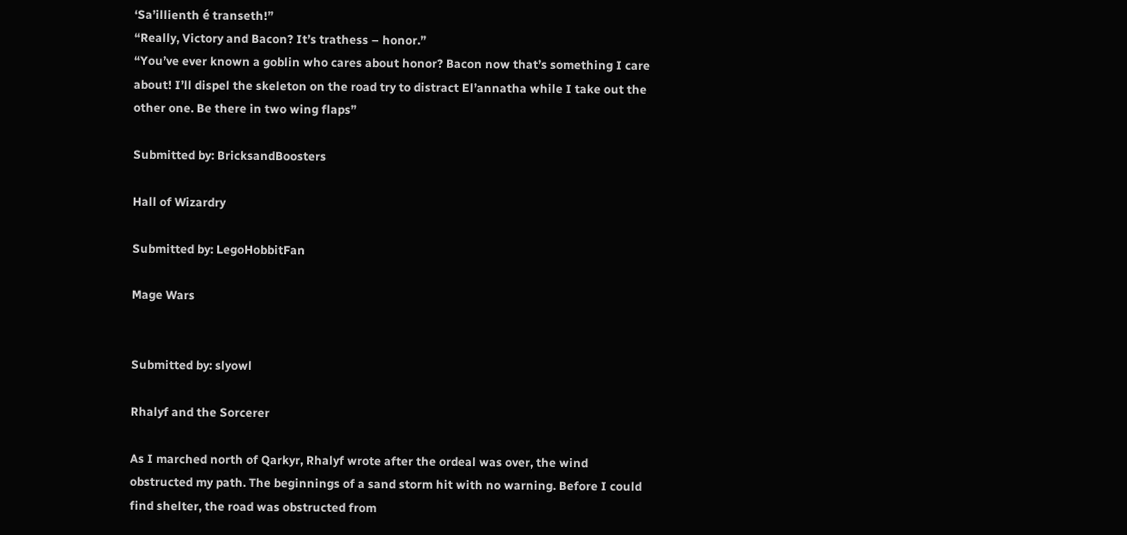‘Sa’illienth é transeth!”
“Really, Victory and Bacon? It’s trathess – honor.”
“You’ve ever known a goblin who cares about honor? Bacon now that’s something I care about! I’ll dispel the skeleton on the road try to distract El’annatha while I take out the other one. Be there in two wing flaps”

Submitted by: BricksandBoosters

Hall of Wizardry

Submitted by: LegoHobbitFan

Mage Wars


Submitted by: slyowl

Rhalyf and the Sorcerer

As I marched north of Qarkyr, Rhalyf wrote after the ordeal was over, the wind obstructed my path. The beginnings of a sand storm hit with no warning. Before I could find shelter, the road was obstructed from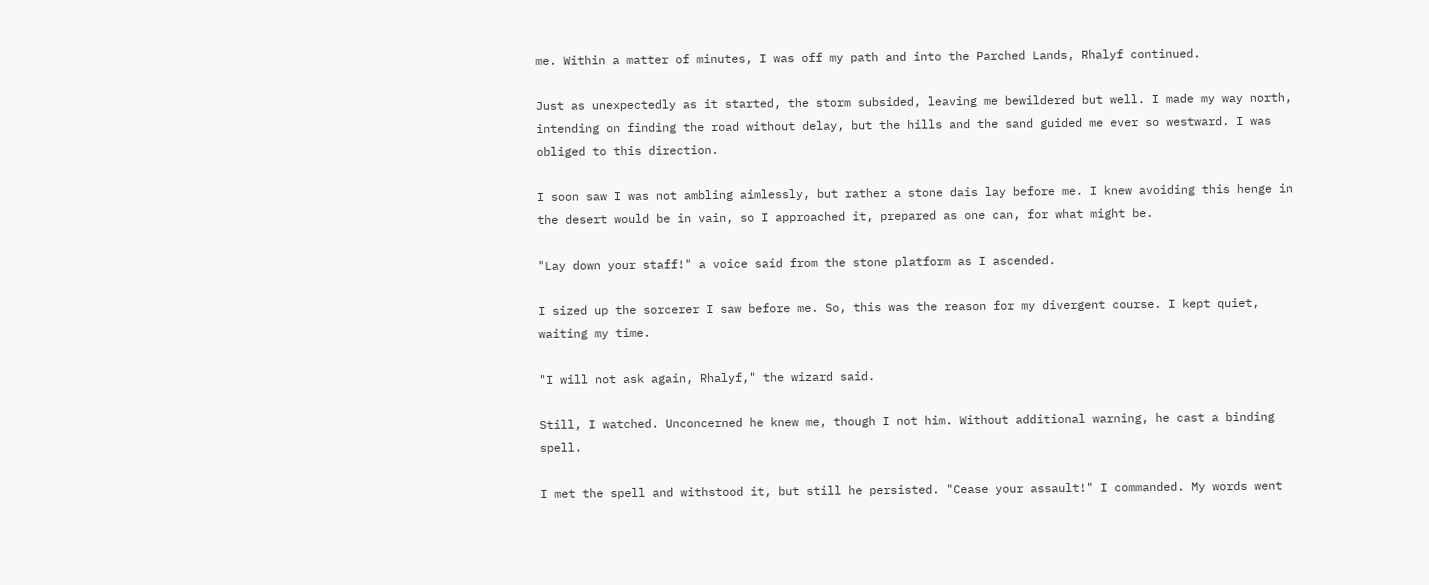me. Within a matter of minutes, I was off my path and into the Parched Lands, Rhalyf continued.

Just as unexpectedly as it started, the storm subsided, leaving me bewildered but well. I made my way north, intending on finding the road without delay, but the hills and the sand guided me ever so westward. I was obliged to this direction.

I soon saw I was not ambling aimlessly, but rather a stone dais lay before me. I knew avoiding this henge in the desert would be in vain, so I approached it, prepared as one can, for what might be.

"Lay down your staff!" a voice said from the stone platform as I ascended.

I sized up the sorcerer I saw before me. So, this was the reason for my divergent course. I kept quiet, waiting my time.

"I will not ask again, Rhalyf," the wizard said.

Still, I watched. Unconcerned he knew me, though I not him. Without additional warning, he cast a binding spell.

I met the spell and withstood it, but still he persisted. "Cease your assault!" I commanded. My words went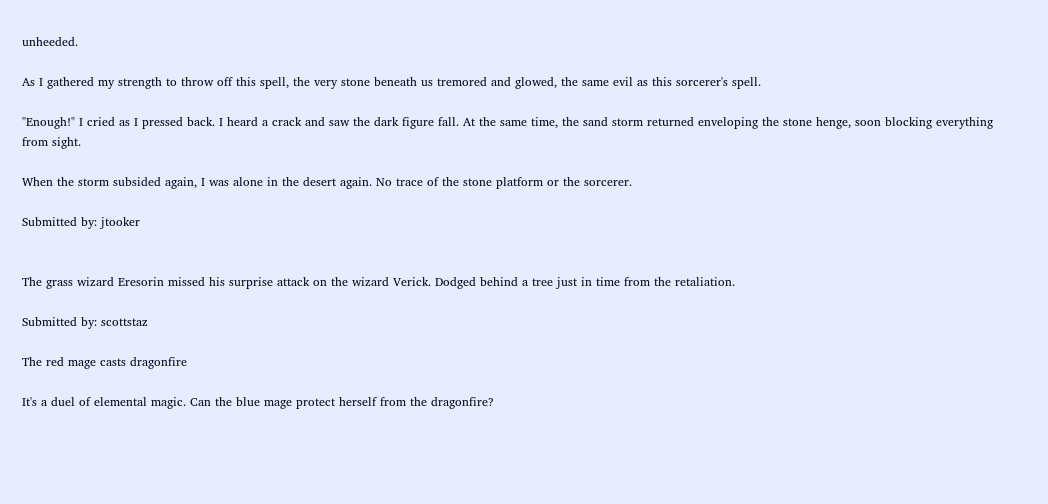unheeded.

As I gathered my strength to throw off this spell, the very stone beneath us tremored and glowed, the same evil as this sorcerer's spell.

"Enough!" I cried as I pressed back. I heard a crack and saw the dark figure fall. At the same time, the sand storm returned enveloping the stone henge, soon blocking everything from sight.

When the storm subsided again, I was alone in the desert again. No trace of the stone platform or the sorcerer.

Submitted by: jtooker


The grass wizard Eresorin missed his surprise attack on the wizard Verick. Dodged behind a tree just in time from the retaliation.

Submitted by: scottstaz

The red mage casts dragonfire

It's a duel of elemental magic. Can the blue mage protect herself from the dragonfire?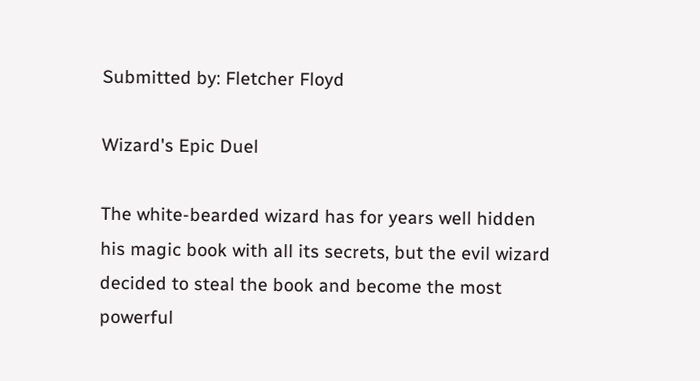Submitted by: Fletcher Floyd

Wizard's Epic Duel

The white-bearded wizard has for years well hidden his magic book with all its secrets, but the evil wizard decided to steal the book and become the most powerful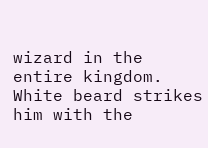wizard in the entire kingdom.
White beard strikes him with the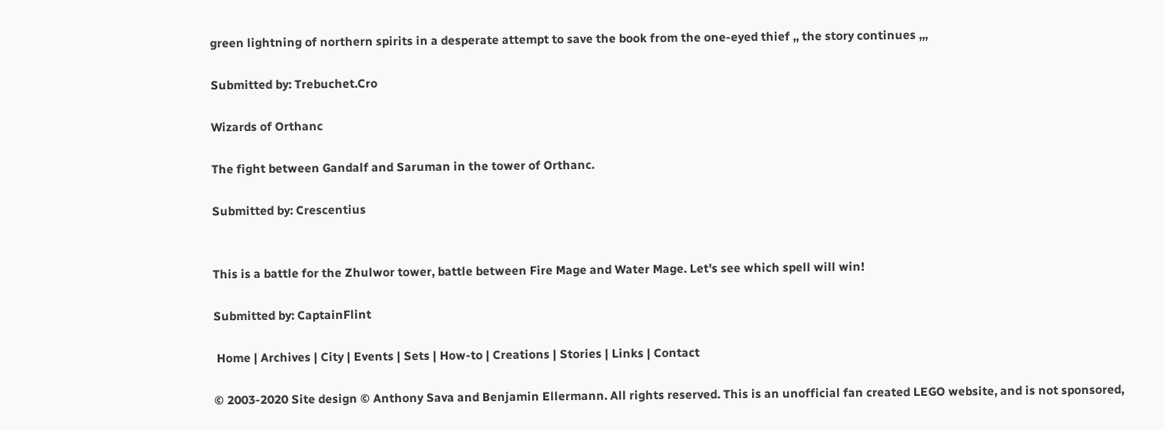green lightning of northern spirits in a desperate attempt to save the book from the one-eyed thief ,, the story continues ,,,

Submitted by: Trebuchet.Cro

Wizards of Orthanc

The fight between Gandalf and Saruman in the tower of Orthanc.

Submitted by: Crescentius


This is a battle for the Zhulwor tower, battle between Fire Mage and Water Mage. Let's see which spell will win!

Submitted by: CaptainFlint

 Home | Archives | City | Events | Sets | How-to | Creations | Stories | Links | Contact

© 2003-2020 Site design © Anthony Sava and Benjamin Ellermann. All rights reserved. This is an unofficial fan created LEGO website, and is not sponsored,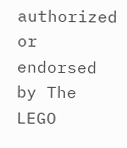authorized or endorsed by The LEGO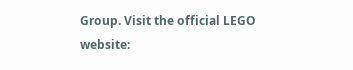Group. Visit the official LEGO website: